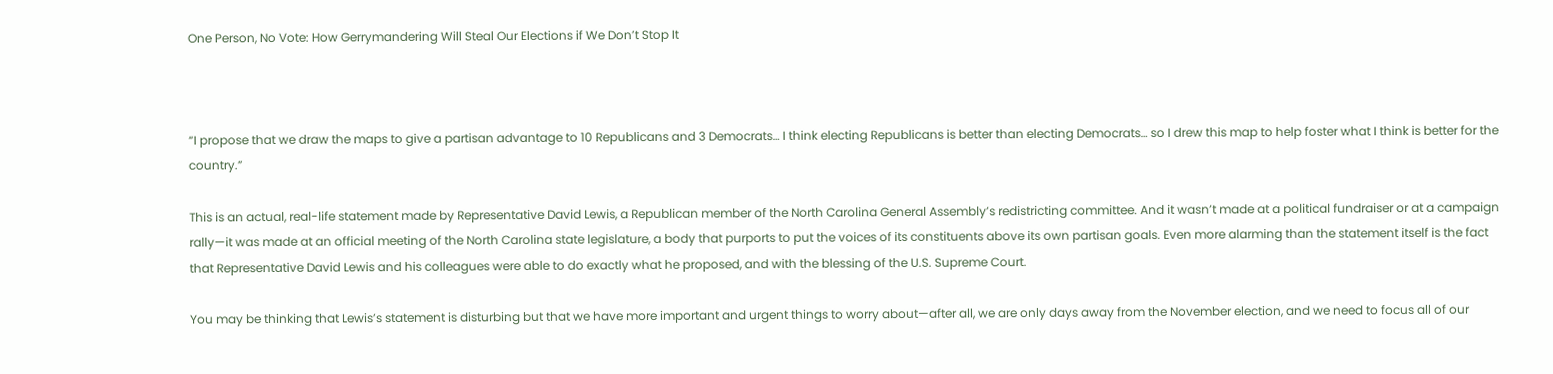One Person, No Vote: How Gerrymandering Will Steal Our Elections if We Don’t Stop It



“I propose that we draw the maps to give a partisan advantage to 10 Republicans and 3 Democrats… I think electing Republicans is better than electing Democrats… so I drew this map to help foster what I think is better for the country.”

This is an actual, real-life statement made by Representative David Lewis, a Republican member of the North Carolina General Assembly’s redistricting committee. And it wasn’t made at a political fundraiser or at a campaign rally—it was made at an official meeting of the North Carolina state legislature, a body that purports to put the voices of its constituents above its own partisan goals. Even more alarming than the statement itself is the fact that Representative David Lewis and his colleagues were able to do exactly what he proposed, and with the blessing of the U.S. Supreme Court.

You may be thinking that Lewis’s statement is disturbing but that we have more important and urgent things to worry about—after all, we are only days away from the November election, and we need to focus all of our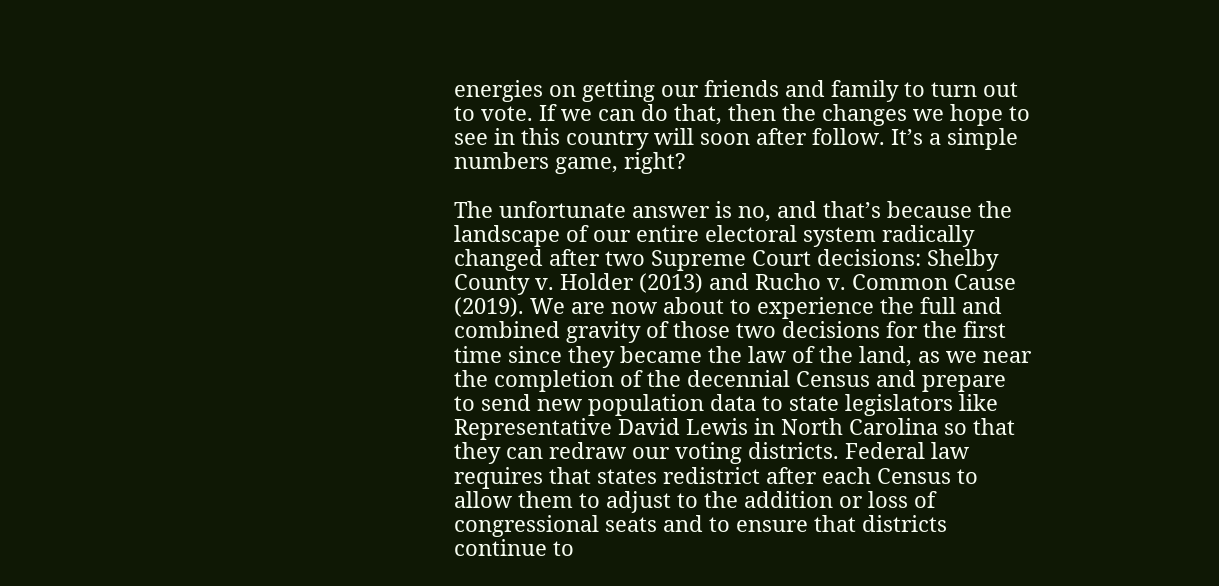energies on getting our friends and family to turn out to vote. If we can do that, then the changes we hope to see in this country will soon after follow. It’s a simple numbers game, right?

The unfortunate answer is no, and that’s because the landscape of our entire electoral system radically changed after two Supreme Court decisions: Shelby County v. Holder (2013) and Rucho v. Common Cause (2019). We are now about to experience the full and combined gravity of those two decisions for the first time since they became the law of the land, as we near the completion of the decennial Census and prepare to send new population data to state legislators like Representative David Lewis in North Carolina so that they can redraw our voting districts. Federal law requires that states redistrict after each Census to allow them to adjust to the addition or loss of congressional seats and to ensure that districts continue to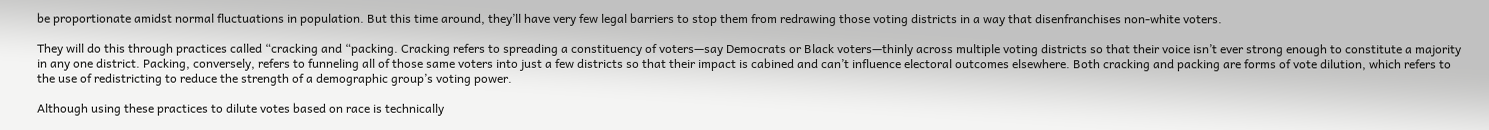be proportionate amidst normal fluctuations in population. But this time around, they’ll have very few legal barriers to stop them from redrawing those voting districts in a way that disenfranchises non-white voters.

They will do this through practices called “cracking and “packing. Cracking refers to spreading a constituency of voters—say Democrats or Black voters—thinly across multiple voting districts so that their voice isn’t ever strong enough to constitute a majority in any one district. Packing, conversely, refers to funneling all of those same voters into just a few districts so that their impact is cabined and can’t influence electoral outcomes elsewhere. Both cracking and packing are forms of vote dilution, which refers to the use of redistricting to reduce the strength of a demographic group’s voting power.

Although using these practices to dilute votes based on race is technically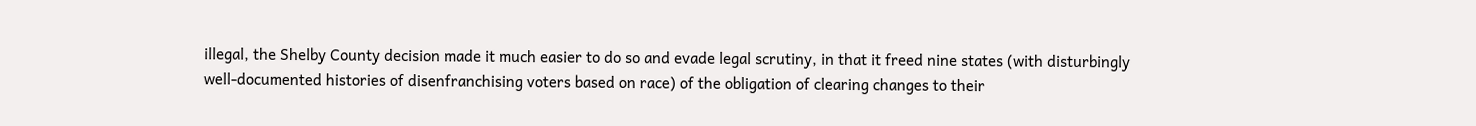illegal, the Shelby County decision made it much easier to do so and evade legal scrutiny, in that it freed nine states (with disturbingly well-documented histories of disenfranchising voters based on race) of the obligation of clearing changes to their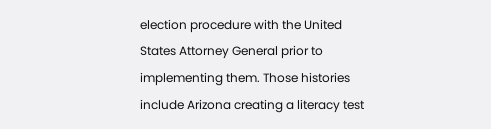election procedure with the United States Attorney General prior to implementing them. Those histories include Arizona creating a literacy test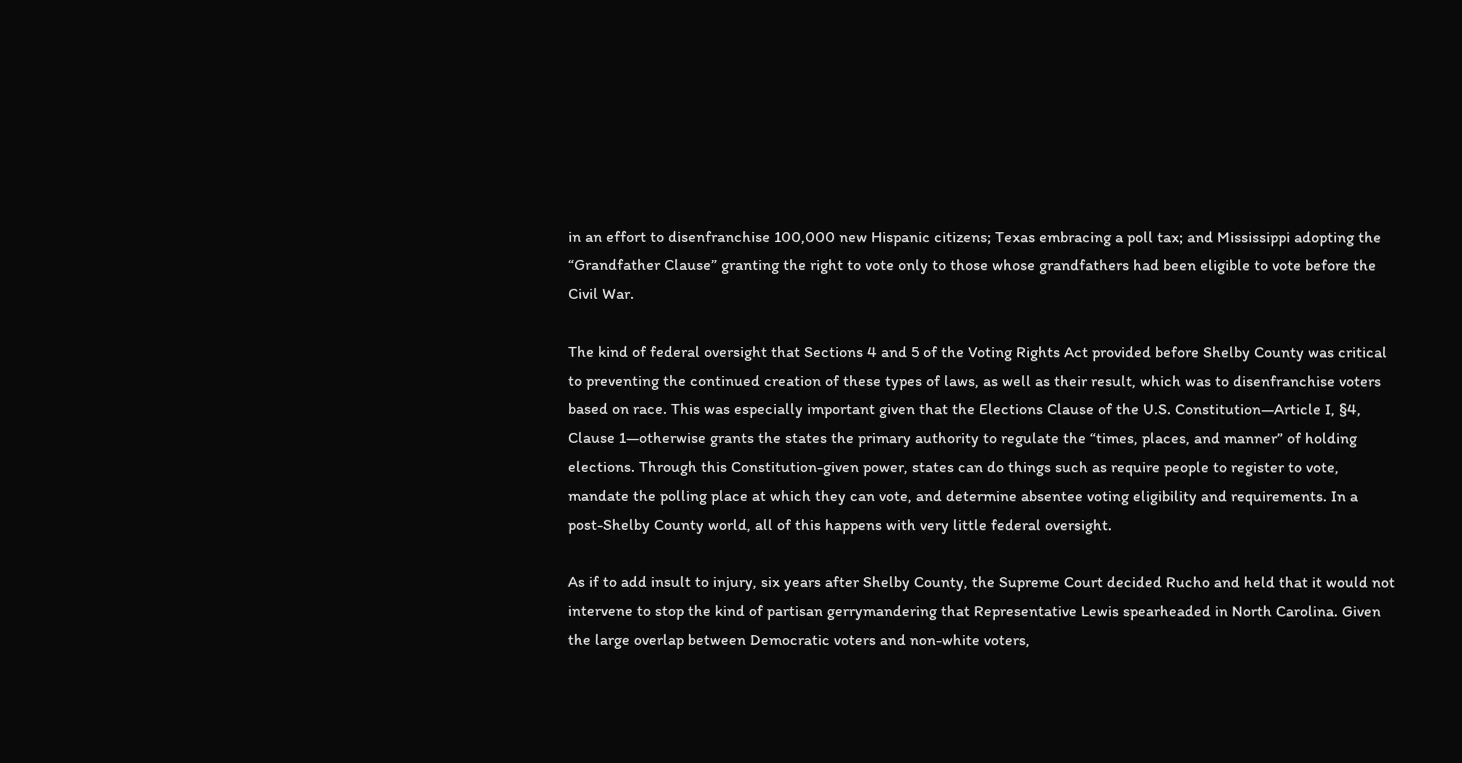in an effort to disenfranchise 100,000 new Hispanic citizens; Texas embracing a poll tax; and Mississippi adopting the “Grandfather Clause” granting the right to vote only to those whose grandfathers had been eligible to vote before the Civil War.

The kind of federal oversight that Sections 4 and 5 of the Voting Rights Act provided before Shelby County was critical to preventing the continued creation of these types of laws, as well as their result, which was to disenfranchise voters based on race. This was especially important given that the Elections Clause of the U.S. Constitution—Article I, §4, Clause 1—otherwise grants the states the primary authority to regulate the “times, places, and manner” of holding elections. Through this Constitution-given power, states can do things such as require people to register to vote, mandate the polling place at which they can vote, and determine absentee voting eligibility and requirements. In a post-Shelby County world, all of this happens with very little federal oversight.

As if to add insult to injury, six years after Shelby County, the Supreme Court decided Rucho and held that it would not intervene to stop the kind of partisan gerrymandering that Representative Lewis spearheaded in North Carolina. Given the large overlap between Democratic voters and non-white voters,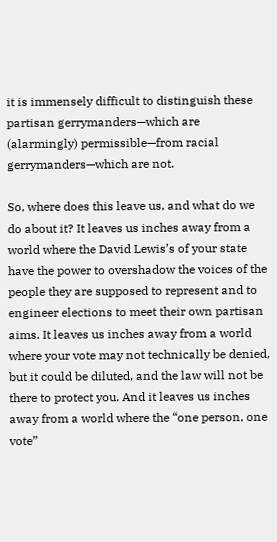it is immensely difficult to distinguish these partisan gerrymanders—which are (alarmingly) permissible—from racial gerrymanders—which are not.

So, where does this leave us, and what do we do about it? It leaves us inches away from a world where the David Lewis’s of your state have the power to overshadow the voices of the people they are supposed to represent and to engineer elections to meet their own partisan aims. It leaves us inches away from a world where your vote may not technically be denied, but it could be diluted, and the law will not be there to protect you. And it leaves us inches away from a world where the “one person, one vote”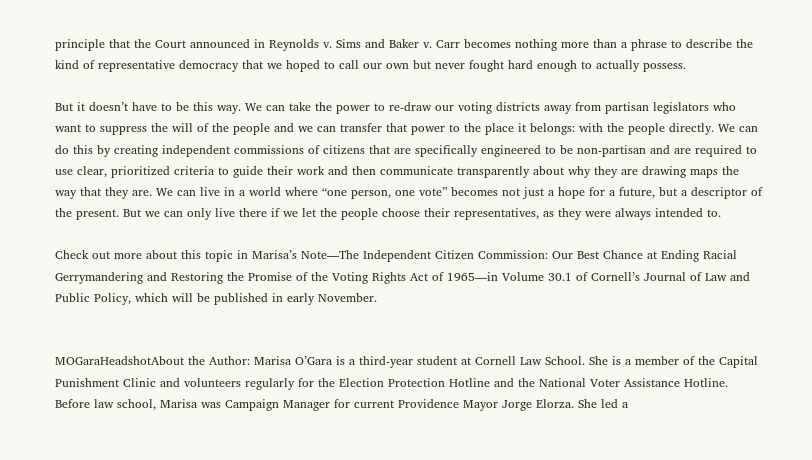principle that the Court announced in Reynolds v. Sims and Baker v. Carr becomes nothing more than a phrase to describe the kind of representative democracy that we hoped to call our own but never fought hard enough to actually possess.

But it doesn’t have to be this way. We can take the power to re-draw our voting districts away from partisan legislators who want to suppress the will of the people and we can transfer that power to the place it belongs: with the people directly. We can do this by creating independent commissions of citizens that are specifically engineered to be non-partisan and are required to use clear, prioritized criteria to guide their work and then communicate transparently about why they are drawing maps the way that they are. We can live in a world where “one person, one vote” becomes not just a hope for a future, but a descriptor of the present. But we can only live there if we let the people choose their representatives, as they were always intended to.

Check out more about this topic in Marisa’s Note—The Independent Citizen Commission: Our Best Chance at Ending Racial Gerrymandering and Restoring the Promise of the Voting Rights Act of 1965—in Volume 30.1 of Cornell’s Journal of Law and Public Policy, which will be published in early November.


MOGaraHeadshotAbout the Author: Marisa O’Gara is a third-year student at Cornell Law School. She is a member of the Capital Punishment Clinic and volunteers regularly for the Election Protection Hotline and the National Voter Assistance Hotline. Before law school, Marisa was Campaign Manager for current Providence Mayor Jorge Elorza. She led a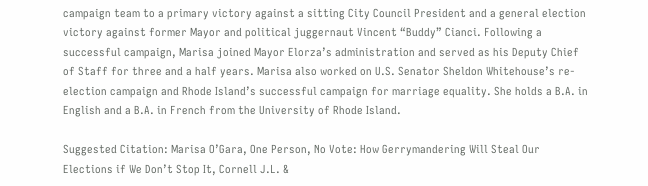campaign team to a primary victory against a sitting City Council President and a general election victory against former Mayor and political juggernaut Vincent “Buddy” Cianci. Following a successful campaign, Marisa joined Mayor Elorza’s administration and served as his Deputy Chief of Staff for three and a half years. Marisa also worked on U.S. Senator Sheldon Whitehouse’s re-election campaign and Rhode Island’s successful campaign for marriage equality. She holds a B.A. in English and a B.A. in French from the University of Rhode Island.

Suggested Citation: Marisa O’Gara, One Person, No Vote: How Gerrymandering Will Steal Our Elections if We Don’t Stop It, Cornell J.L. &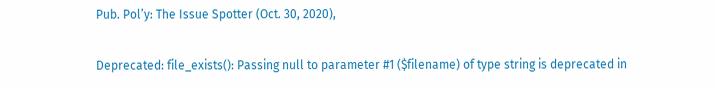Pub. Pol’y: The Issue Spotter (Oct. 30, 2020),

Deprecated: file_exists(): Passing null to parameter #1 ($filename) of type string is deprecated in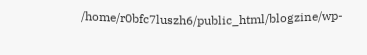/home/r0bfc7luszh6/public_html/blogzine/wp-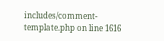includes/comment-template.php on line 1616